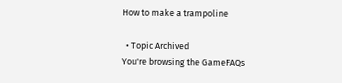How to make a trampoline

  • Topic Archived
You're browsing the GameFAQs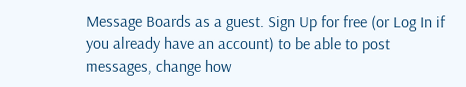Message Boards as a guest. Sign Up for free (or Log In if you already have an account) to be able to post messages, change how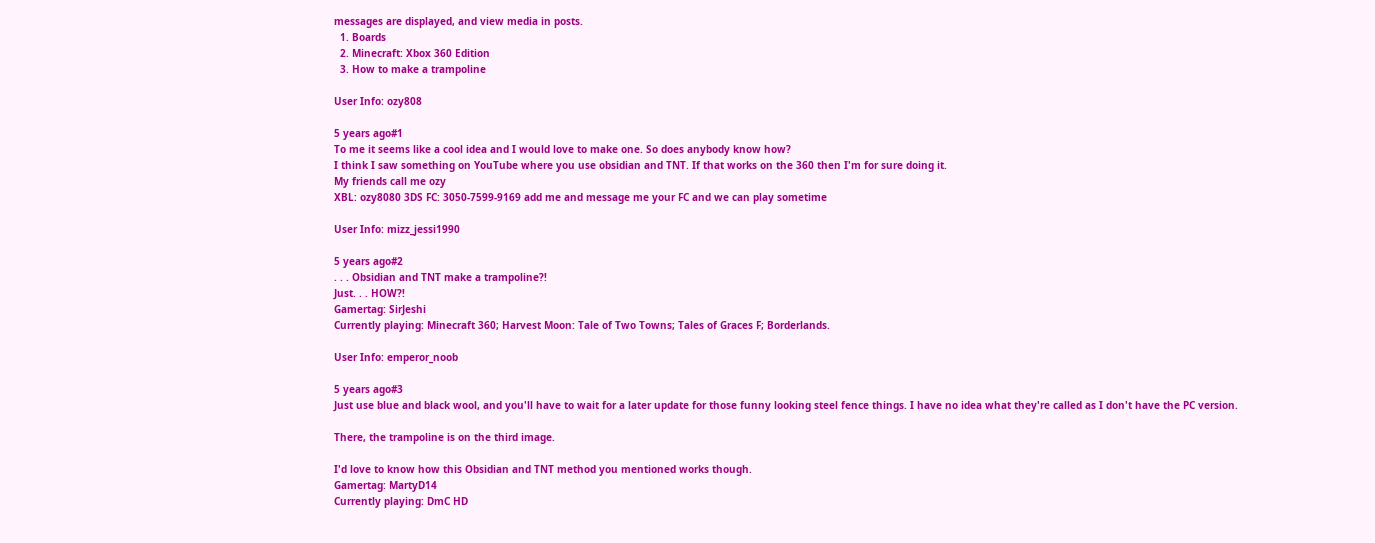messages are displayed, and view media in posts.
  1. Boards
  2. Minecraft: Xbox 360 Edition
  3. How to make a trampoline

User Info: ozy808

5 years ago#1
To me it seems like a cool idea and I would love to make one. So does anybody know how?
I think I saw something on YouTube where you use obsidian and TNT. If that works on the 360 then I'm for sure doing it.
My friends call me ozy
XBL: ozy8080 3DS FC: 3050-7599-9169 add me and message me your FC and we can play sometime

User Info: mizz_jessi1990

5 years ago#2
. . . Obsidian and TNT make a trampoline?!
Just. . . HOW?!
Gamertag: SirJeshi
Currently playing: Minecraft 360; Harvest Moon: Tale of Two Towns; Tales of Graces F; Borderlands.

User Info: emperor_noob

5 years ago#3
Just use blue and black wool, and you'll have to wait for a later update for those funny looking steel fence things. I have no idea what they're called as I don't have the PC version.

There, the trampoline is on the third image.

I'd love to know how this Obsidian and TNT method you mentioned works though.
Gamertag: MartyD14
Currently playing: DmC HD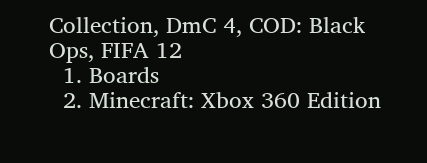Collection, DmC 4, COD: Black Ops, FIFA 12
  1. Boards
  2. Minecraft: Xbox 360 Edition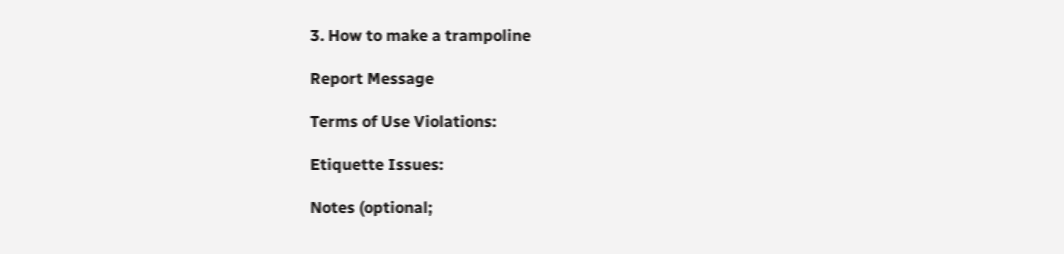3. How to make a trampoline

Report Message

Terms of Use Violations:

Etiquette Issues:

Notes (optional;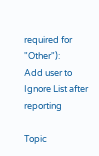required for "Other"):
Add user to Ignore List after reporting

Topic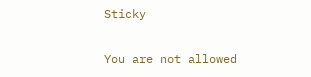Sticky

You are not allowed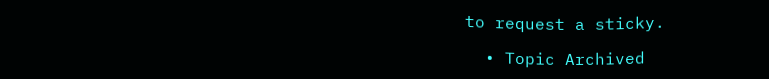to request a sticky.

  • Topic Archived